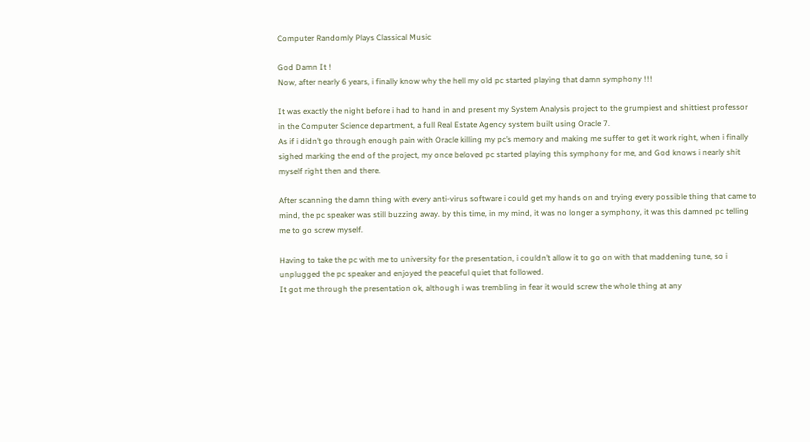Computer Randomly Plays Classical Music

God Damn It !
Now, after nearly 6 years, i finally know why the hell my old pc started playing that damn symphony !!!

It was exactly the night before i had to hand in and present my System Analysis project to the grumpiest and shittiest professor in the Computer Science department, a full Real Estate Agency system built using Oracle 7.
As if i didn’t go through enough pain with Oracle killing my pc’s memory and making me suffer to get it work right, when i finally sighed marking the end of the project, my once beloved pc started playing this symphony for me, and God knows i nearly shit myself right then and there.

After scanning the damn thing with every anti-virus software i could get my hands on and trying every possible thing that came to mind, the pc speaker was still buzzing away. by this time, in my mind, it was no longer a symphony, it was this damned pc telling me to go screw myself.

Having to take the pc with me to university for the presentation, i couldn’t allow it to go on with that maddening tune, so i unplugged the pc speaker and enjoyed the peaceful quiet that followed.
It got me through the presentation ok, although i was trembling in fear it would screw the whole thing at any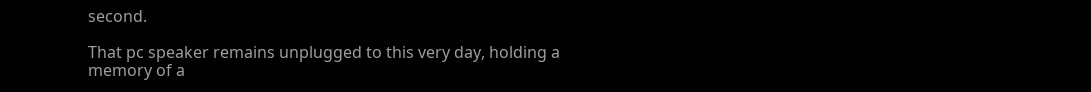second.

That pc speaker remains unplugged to this very day, holding a memory of a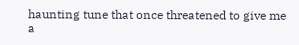haunting tune that once threatened to give me a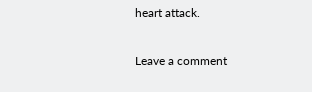heart attack.

Leave a comment